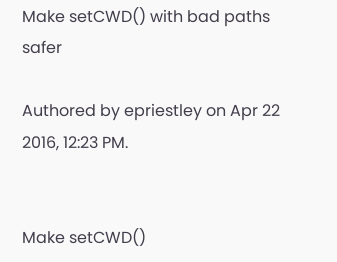Make setCWD() with bad paths safer

Authored by epriestley on Apr 22 2016, 12:23 PM.


Make setCWD()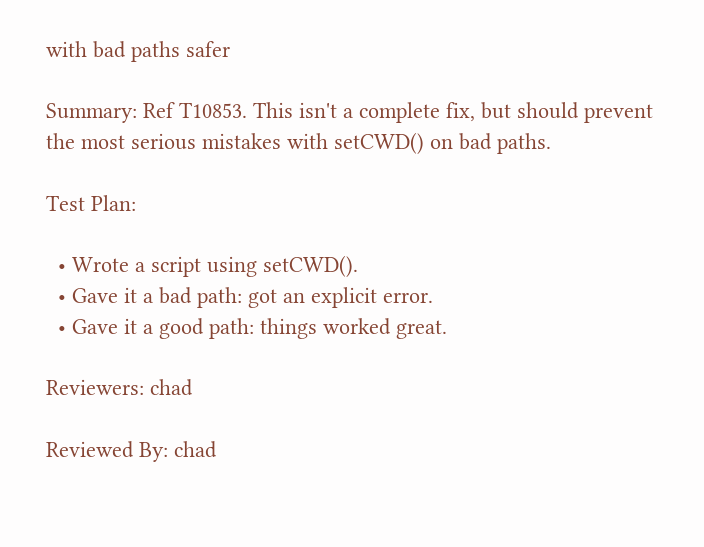with bad paths safer

Summary: Ref T10853. This isn't a complete fix, but should prevent the most serious mistakes with setCWD() on bad paths.

Test Plan:

  • Wrote a script using setCWD().
  • Gave it a bad path: got an explicit error.
  • Gave it a good path: things worked great.

Reviewers: chad

Reviewed By: chad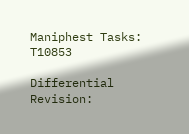Maniphest Tasks: T10853

Differential Revision: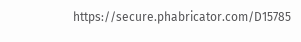https://secure.phabricator.com/D15785